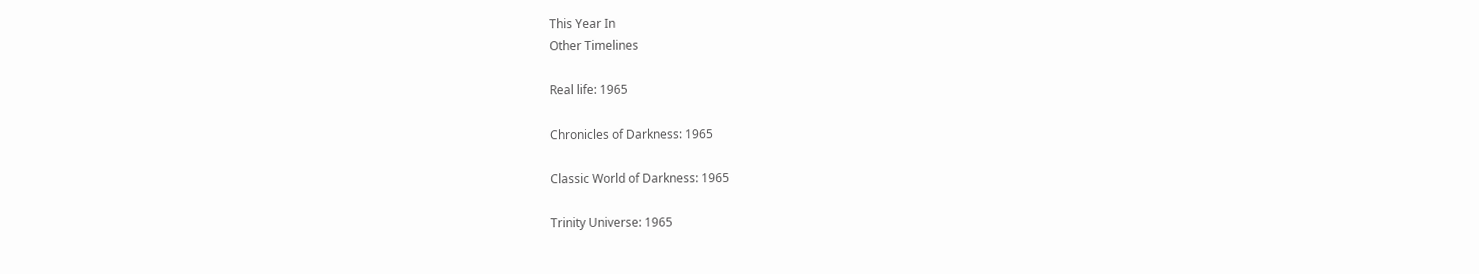This Year In
Other Timelines

Real life: 1965

Chronicles of Darkness: 1965

Classic World of Darkness: 1965

Trinity Universe: 1965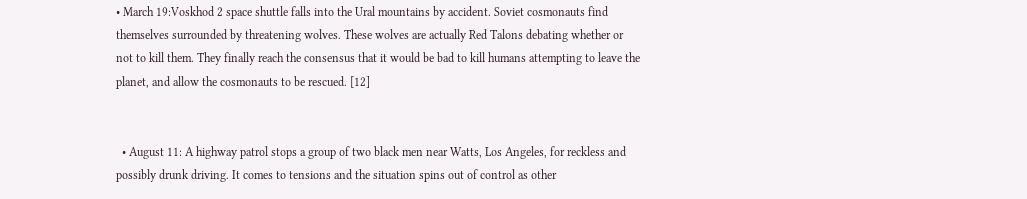• March 19:Voskhod 2 space shuttle falls into the Ural mountains by accident. Soviet cosmonauts find themselves surrounded by threatening wolves. These wolves are actually Red Talons debating whether or not to kill them. They finally reach the consensus that it would be bad to kill humans attempting to leave the planet, and allow the cosmonauts to be rescued. [12]


  • August 11: A highway patrol stops a group of two black men near Watts, Los Angeles, for reckless and possibly drunk driving. It comes to tensions and the situation spins out of control as other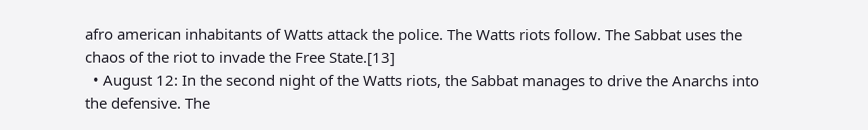afro american inhabitants of Watts attack the police. The Watts riots follow. The Sabbat uses the chaos of the riot to invade the Free State.[13]
  • August 12: In the second night of the Watts riots, the Sabbat manages to drive the Anarchs into the defensive. The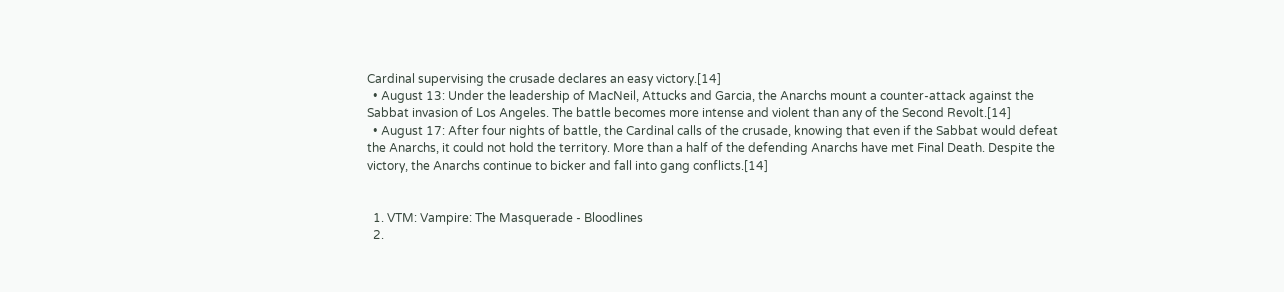Cardinal supervising the crusade declares an easy victory.[14]
  • August 13: Under the leadership of MacNeil, Attucks and Garcia, the Anarchs mount a counter-attack against the Sabbat invasion of Los Angeles. The battle becomes more intense and violent than any of the Second Revolt.[14]
  • August 17: After four nights of battle, the Cardinal calls of the crusade, knowing that even if the Sabbat would defeat the Anarchs, it could not hold the territory. More than a half of the defending Anarchs have met Final Death. Despite the victory, the Anarchs continue to bicker and fall into gang conflicts.[14]


  1. VTM: Vampire: The Masquerade - Bloodlines
  2.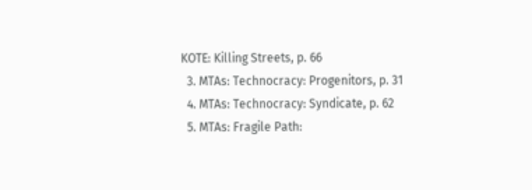KOTE: Killing Streets, p. 66
  3. MTAs: Technocracy: Progenitors, p. 31
  4. MTAs: Technocracy: Syndicate, p. 62
  5. MTAs: Fragile Path: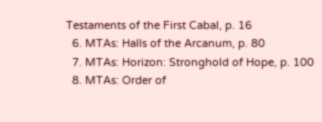Testaments of the First Cabal, p. 16
  6. MTAs: Halls of the Arcanum, p. 80
  7. MTAs: Horizon: Stronghold of Hope, p. 100
  8. MTAs: Order of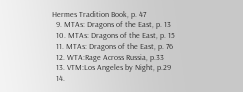Hermes Tradition Book, p. 47
  9. MTAs: Dragons of the East, p. 13
  10. MTAs: Dragons of the East, p. 15
  11. MTAs: Dragons of the East, p. 76
  12. WTA:Rage Across Russia, p.33
  13. VTM:Los Angeles by Night, p.29
  14.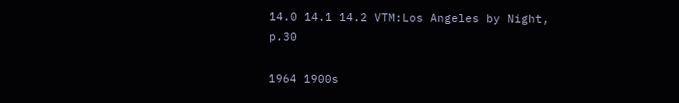14.0 14.1 14.2 VTM:Los Angeles by Night, p.30

1964 1900s